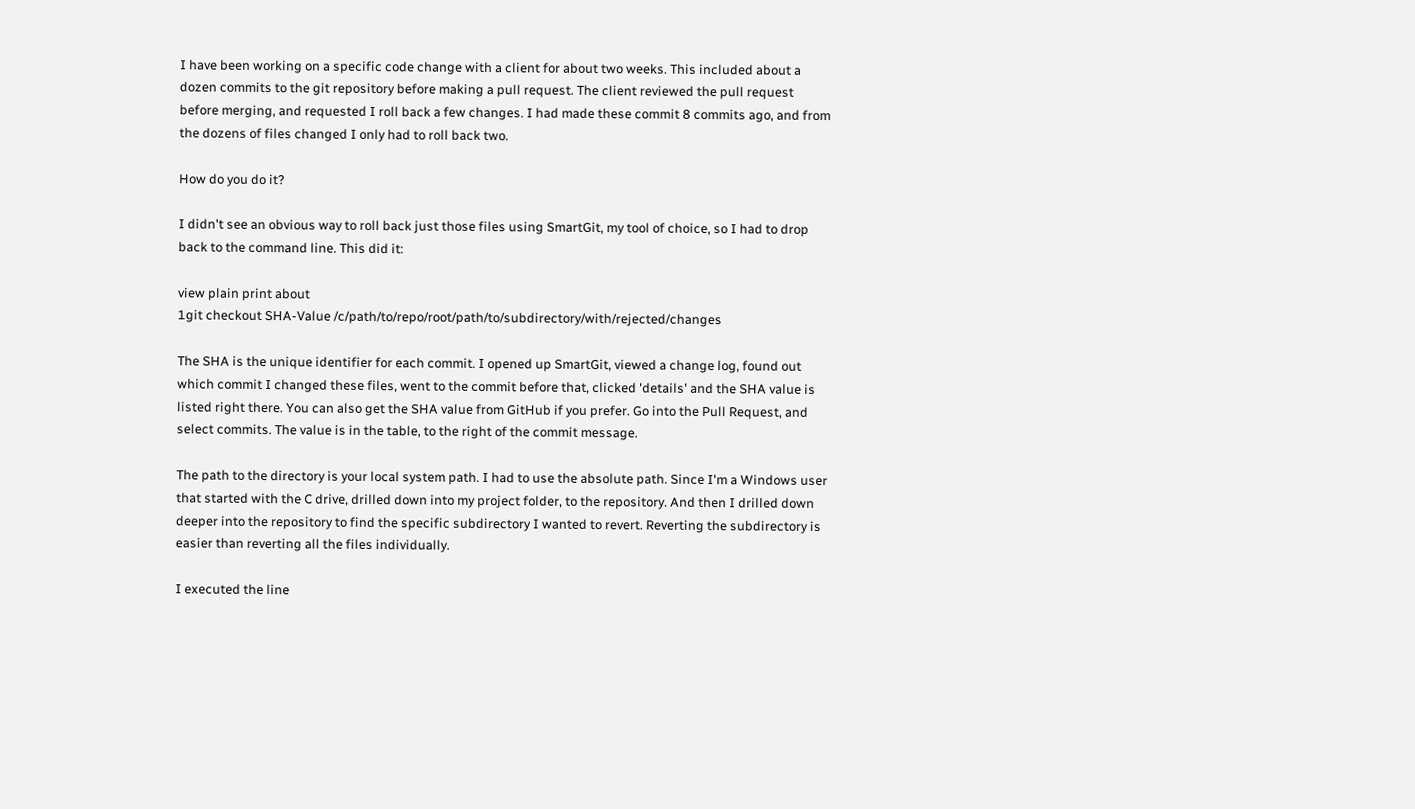I have been working on a specific code change with a client for about two weeks. This included about a dozen commits to the git repository before making a pull request. The client reviewed the pull request before merging, and requested I roll back a few changes. I had made these commit 8 commits ago, and from the dozens of files changed I only had to roll back two.

How do you do it?

I didn't see an obvious way to roll back just those files using SmartGit, my tool of choice, so I had to drop back to the command line. This did it:

view plain print about
1git checkout SHA-Value /c/path/to/repo/root/path/to/subdirectory/with/rejected/changes

The SHA is the unique identifier for each commit. I opened up SmartGit, viewed a change log, found out which commit I changed these files, went to the commit before that, clicked 'details' and the SHA value is listed right there. You can also get the SHA value from GitHub if you prefer. Go into the Pull Request, and select commits. The value is in the table, to the right of the commit message.

The path to the directory is your local system path. I had to use the absolute path. Since I'm a Windows user that started with the C drive, drilled down into my project folder, to the repository. And then I drilled down deeper into the repository to find the specific subdirectory I wanted to revert. Reverting the subdirectory is easier than reverting all the files individually.

I executed the line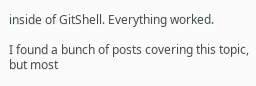inside of GitShell. Everything worked.

I found a bunch of posts covering this topic, but most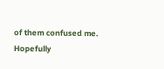of them confused me. Hopefully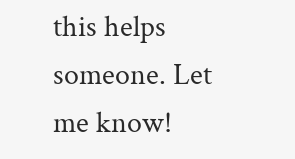this helps someone. Let me know!